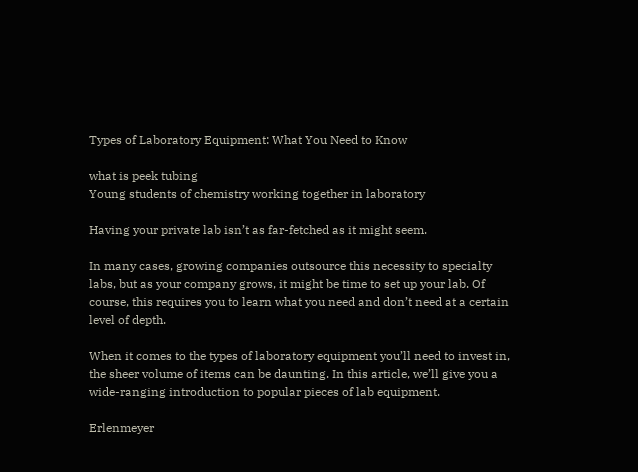Types of Laboratory Equipment: What You Need to Know

what is peek tubing
Young students of chemistry working together in laboratory

Having your private lab isn’t as far-fetched as it might seem.

In many cases, growing companies outsource this necessity to specialty labs, but as your company grows, it might be time to set up your lab. Of course, this requires you to learn what you need and don’t need at a certain level of depth.

When it comes to the types of laboratory equipment you’ll need to invest in, the sheer volume of items can be daunting. In this article, we’ll give you a wide-ranging introduction to popular pieces of lab equipment.

Erlenmeyer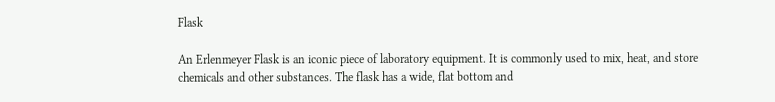Flask

An Erlenmeyer Flask is an iconic piece of laboratory equipment. It is commonly used to mix, heat, and store chemicals and other substances. The flask has a wide, flat bottom and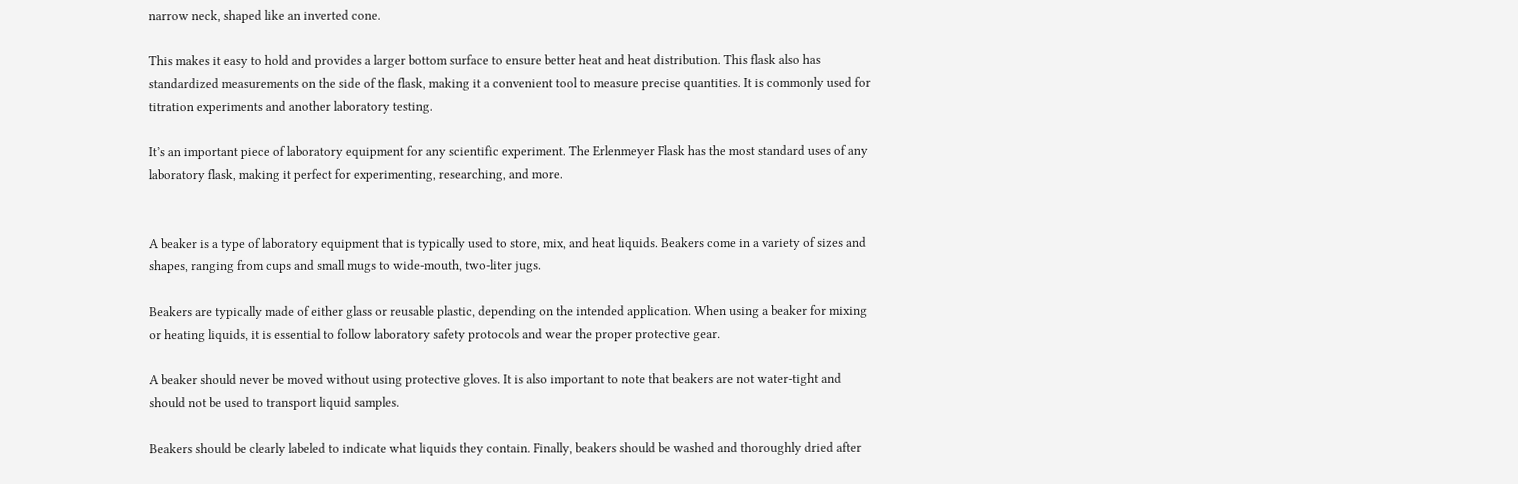narrow neck, shaped like an inverted cone.

This makes it easy to hold and provides a larger bottom surface to ensure better heat and heat distribution. This flask also has standardized measurements on the side of the flask, making it a convenient tool to measure precise quantities. It is commonly used for titration experiments and another laboratory testing.

It’s an important piece of laboratory equipment for any scientific experiment. The Erlenmeyer Flask has the most standard uses of any laboratory flask, making it perfect for experimenting, researching, and more.


A beaker is a type of laboratory equipment that is typically used to store, mix, and heat liquids. Beakers come in a variety of sizes and shapes, ranging from cups and small mugs to wide-mouth, two-liter jugs.

Beakers are typically made of either glass or reusable plastic, depending on the intended application. When using a beaker for mixing or heating liquids, it is essential to follow laboratory safety protocols and wear the proper protective gear.

A beaker should never be moved without using protective gloves. It is also important to note that beakers are not water-tight and should not be used to transport liquid samples.

Beakers should be clearly labeled to indicate what liquids they contain. Finally, beakers should be washed and thoroughly dried after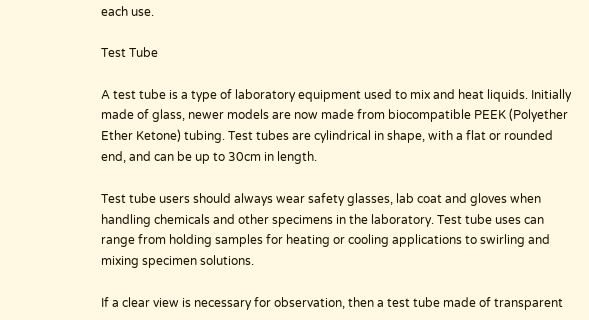each use.

Test Tube

A test tube is a type of laboratory equipment used to mix and heat liquids. Initially made of glass, newer models are now made from biocompatible PEEK (Polyether Ether Ketone) tubing. Test tubes are cylindrical in shape, with a flat or rounded end, and can be up to 30cm in length.

Test tube users should always wear safety glasses, lab coat and gloves when handling chemicals and other specimens in the laboratory. Test tube uses can range from holding samples for heating or cooling applications to swirling and mixing specimen solutions.

If a clear view is necessary for observation, then a test tube made of transparent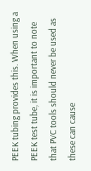PEEK tubing provides this. When using a PEEK test tube, it is important to note that PVC tools should never be used as these can cause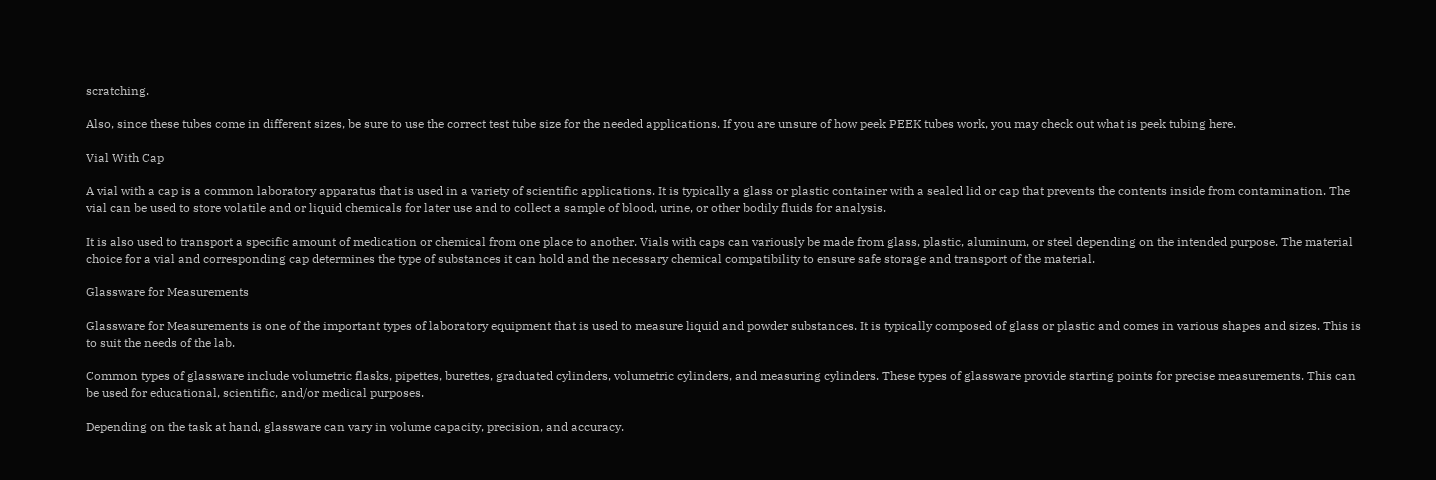scratching.

Also, since these tubes come in different sizes, be sure to use the correct test tube size for the needed applications. If you are unsure of how peek PEEK tubes work, you may check out what is peek tubing here.

Vial With Cap

A vial with a cap is a common laboratory apparatus that is used in a variety of scientific applications. It is typically a glass or plastic container with a sealed lid or cap that prevents the contents inside from contamination. The vial can be used to store volatile and or liquid chemicals for later use and to collect a sample of blood, urine, or other bodily fluids for analysis.

It is also used to transport a specific amount of medication or chemical from one place to another. Vials with caps can variously be made from glass, plastic, aluminum, or steel depending on the intended purpose. The material choice for a vial and corresponding cap determines the type of substances it can hold and the necessary chemical compatibility to ensure safe storage and transport of the material.

Glassware for Measurements

Glassware for Measurements is one of the important types of laboratory equipment that is used to measure liquid and powder substances. It is typically composed of glass or plastic and comes in various shapes and sizes. This is to suit the needs of the lab.

Common types of glassware include volumetric flasks, pipettes, burettes, graduated cylinders, volumetric cylinders, and measuring cylinders. These types of glassware provide starting points for precise measurements. This can be used for educational, scientific, and/or medical purposes.

Depending on the task at hand, glassware can vary in volume capacity, precision, and accuracy.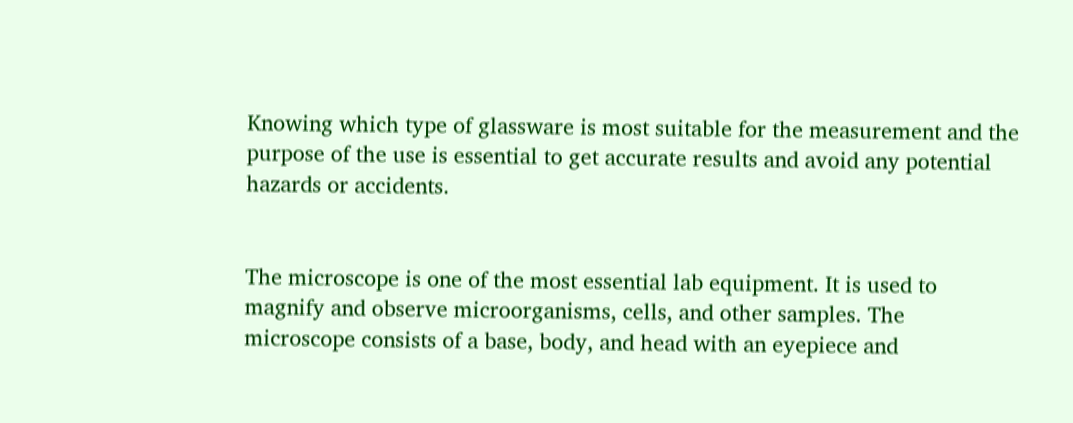Knowing which type of glassware is most suitable for the measurement and the purpose of the use is essential to get accurate results and avoid any potential hazards or accidents.


The microscope is one of the most essential lab equipment. It is used to magnify and observe microorganisms, cells, and other samples. The microscope consists of a base, body, and head with an eyepiece and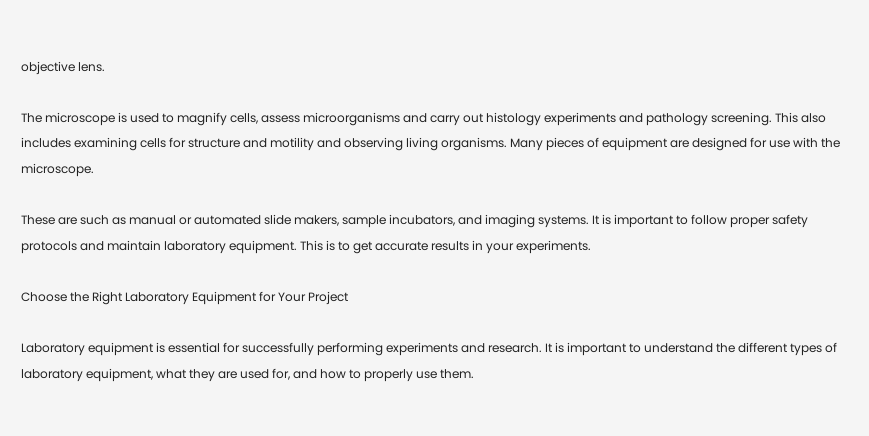objective lens.

The microscope is used to magnify cells, assess microorganisms and carry out histology experiments and pathology screening. This also includes examining cells for structure and motility and observing living organisms. Many pieces of equipment are designed for use with the microscope.

These are such as manual or automated slide makers, sample incubators, and imaging systems. It is important to follow proper safety protocols and maintain laboratory equipment. This is to get accurate results in your experiments.

Choose the Right Laboratory Equipment for Your Project

Laboratory equipment is essential for successfully performing experiments and research. It is important to understand the different types of laboratory equipment, what they are used for, and how to properly use them.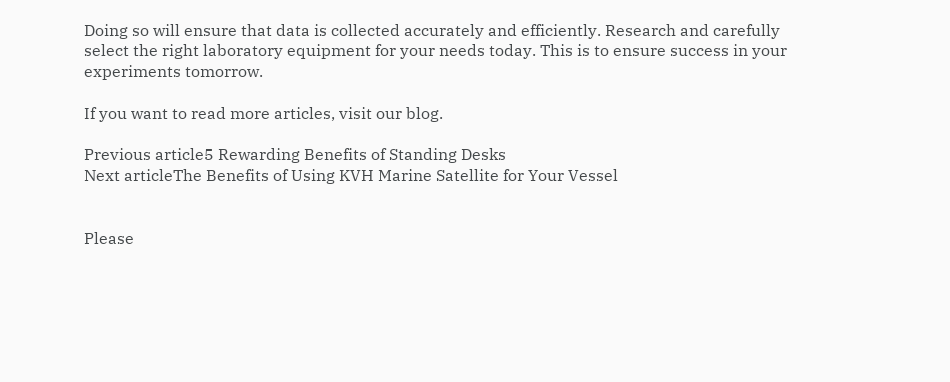Doing so will ensure that data is collected accurately and efficiently. Research and carefully select the right laboratory equipment for your needs today. This is to ensure success in your experiments tomorrow.

If you want to read more articles, visit our blog.

Previous article5 Rewarding Benefits of Standing Desks
Next articleThe Benefits of Using KVH Marine Satellite for Your Vessel


Please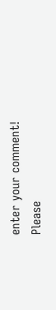enter your comment!
Please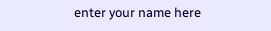enter your name here